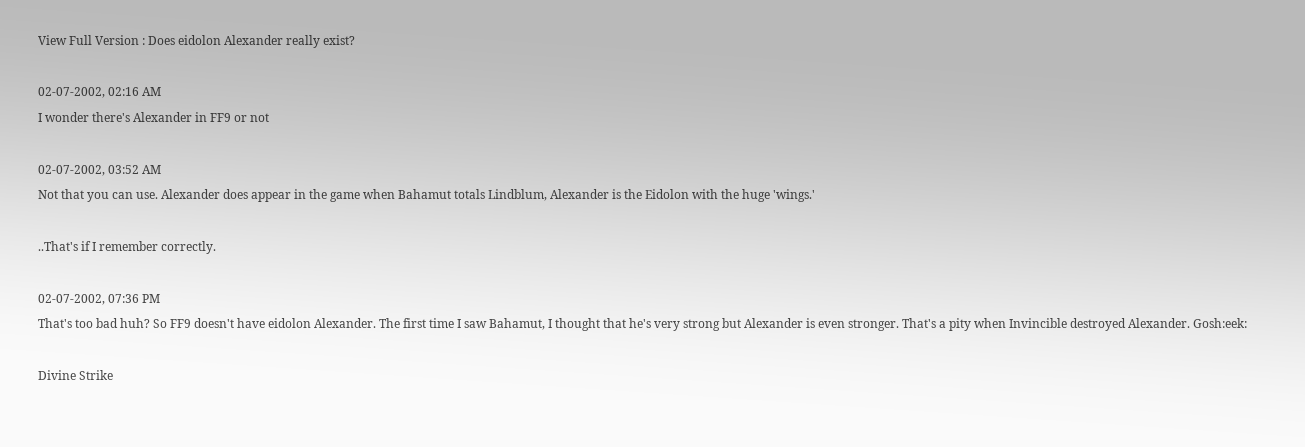View Full Version : Does eidolon Alexander really exist?

02-07-2002, 02:16 AM
I wonder there's Alexander in FF9 or not

02-07-2002, 03:52 AM
Not that you can use. Alexander does appear in the game when Bahamut totals Lindblum, Alexander is the Eidolon with the huge 'wings.'

..That's if I remember correctly.

02-07-2002, 07:36 PM
That's too bad huh? So FF9 doesn't have eidolon Alexander. The first time I saw Bahamut, I thought that he's very strong but Alexander is even stronger. That's a pity when Invincible destroyed Alexander. Gosh:eek:

Divine Strike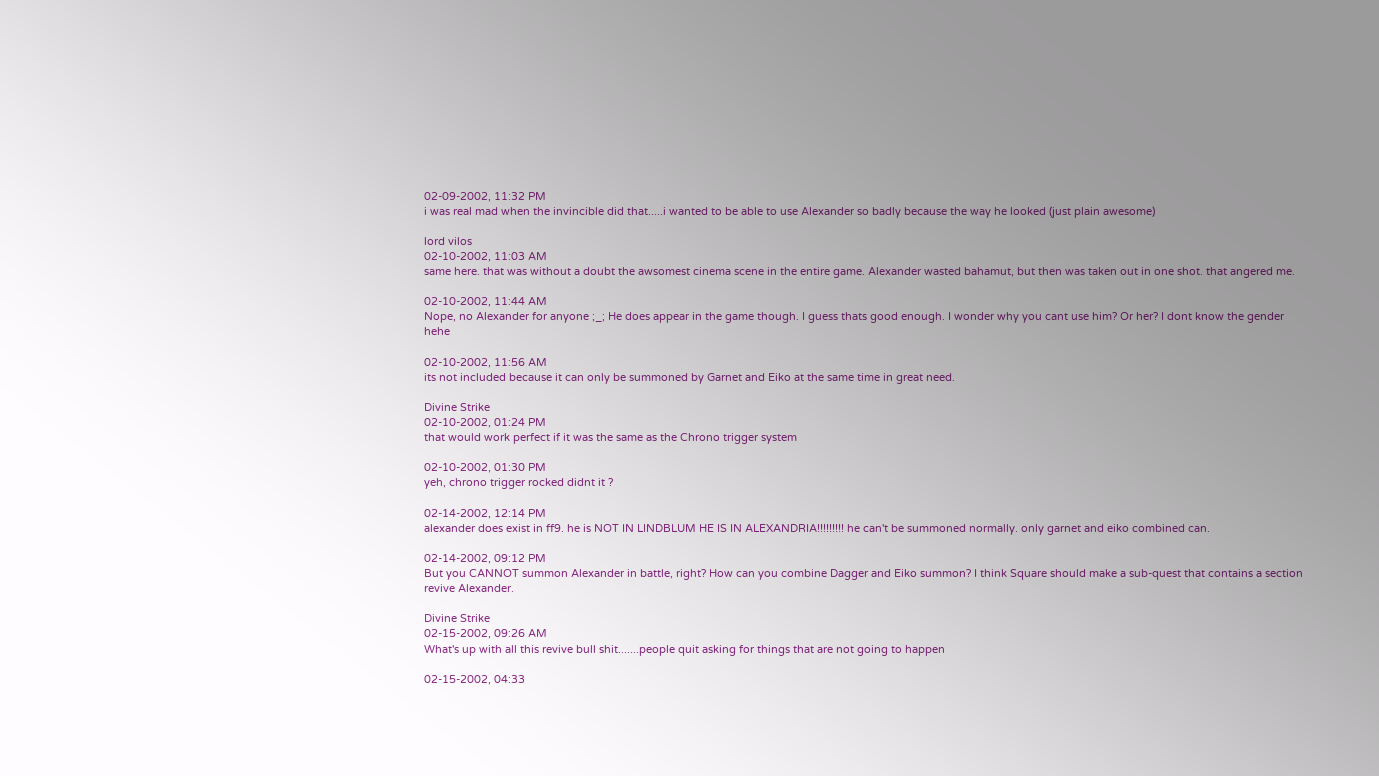02-09-2002, 11:32 PM
i was real mad when the invincible did that.....i wanted to be able to use Alexander so badly because the way he looked (just plain awesome)

lord vilos
02-10-2002, 11:03 AM
same here. that was without a doubt the awsomest cinema scene in the entire game. Alexander wasted bahamut, but then was taken out in one shot. that angered me.

02-10-2002, 11:44 AM
Nope, no Alexander for anyone ;_; He does appear in the game though. I guess thats good enough. I wonder why you cant use him? Or her? I dont know the gender hehe

02-10-2002, 11:56 AM
its not included because it can only be summoned by Garnet and Eiko at the same time in great need.

Divine Strike
02-10-2002, 01:24 PM
that would work perfect if it was the same as the Chrono trigger system

02-10-2002, 01:30 PM
yeh, chrono trigger rocked didnt it ?

02-14-2002, 12:14 PM
alexander does exist in ff9. he is NOT IN LINDBLUM HE IS IN ALEXANDRIA!!!!!!!!! he can't be summoned normally. only garnet and eiko combined can.

02-14-2002, 09:12 PM
But you CANNOT summon Alexander in battle, right? How can you combine Dagger and Eiko summon? I think Square should make a sub-quest that contains a section revive Alexander.

Divine Strike
02-15-2002, 09:26 AM
What's up with all this revive bull shit.......people quit asking for things that are not going to happen

02-15-2002, 04:33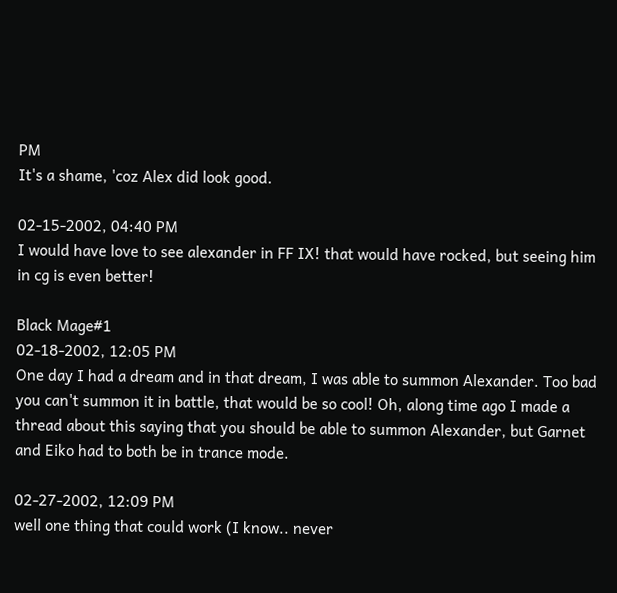PM
It's a shame, 'coz Alex did look good.

02-15-2002, 04:40 PM
I would have love to see alexander in FF IX! that would have rocked, but seeing him in cg is even better!

Black Mage#1
02-18-2002, 12:05 PM
One day I had a dream and in that dream, I was able to summon Alexander. Too bad you can't summon it in battle, that would be so cool! Oh, along time ago I made a thread about this saying that you should be able to summon Alexander, but Garnet and Eiko had to both be in trance mode.

02-27-2002, 12:09 PM
well one thing that could work (I know.. never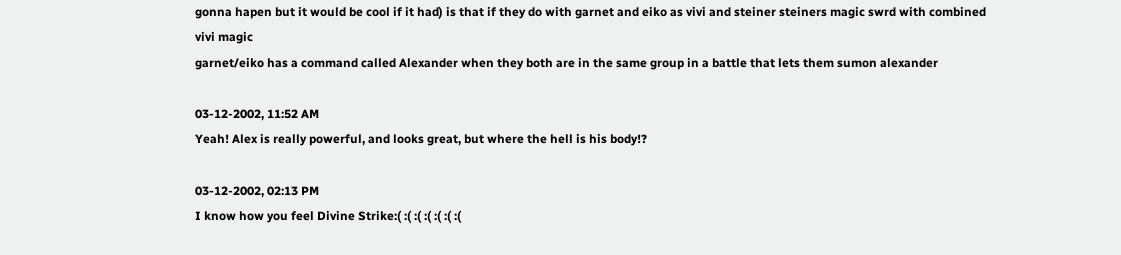gonna hapen but it would be cool if it had) is that if they do with garnet and eiko as vivi and steiner steiners magic swrd with combined vivi magic
garnet/eiko has a command called Alexander when they both are in the same group in a battle that lets them sumon alexander

03-12-2002, 11:52 AM
Yeah! Alex is really powerful, and looks great, but where the hell is his body!?

03-12-2002, 02:13 PM
I know how you feel Divine Strike:( :( :( :( :( :( :(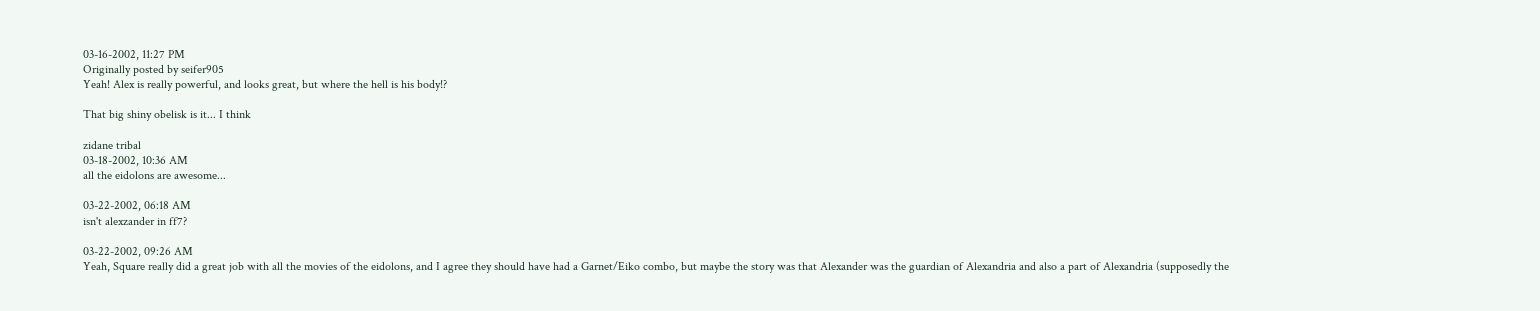03-16-2002, 11:27 PM
Originally posted by seifer905
Yeah! Alex is really powerful, and looks great, but where the hell is his body!?

That big shiny obelisk is it... I think

zidane tribal
03-18-2002, 10:36 AM
all the eidolons are awesome...

03-22-2002, 06:18 AM
isn't alexzander in ff7?

03-22-2002, 09:26 AM
Yeah, Square really did a great job with all the movies of the eidolons, and I agree they should have had a Garnet/Eiko combo, but maybe the story was that Alexander was the guardian of Alexandria and also a part of Alexandria (supposedly the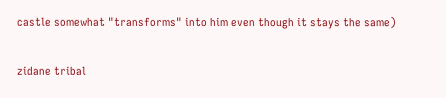castle somewhat "transforms" into him even though it stays the same)

zidane tribal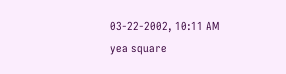03-22-2002, 10:11 AM
yea square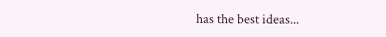has the best ideas...